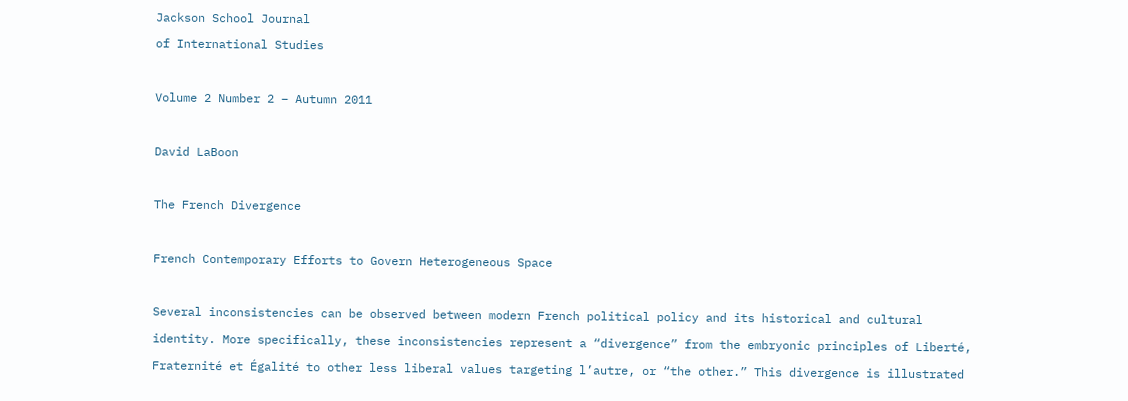Jackson School Journal
of International Studies

Volume 2 Number 2 – Autumn 2011

David LaBoon

The French Divergence

French Contemporary Efforts to Govern Heterogeneous Space

Several inconsistencies can be observed between modern French political policy and its historical and cultural identity. More specifically, these inconsistencies represent a “divergence” from the embryonic principles of Liberté, Fraternité et Égalité to other less liberal values targeting l’autre, or “the other.” This divergence is illustrated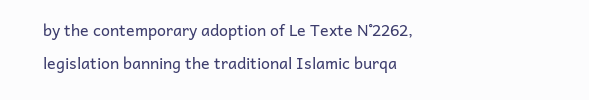by the contemporary adoption of Le Texte N˚2262, legislation banning the traditional Islamic burqa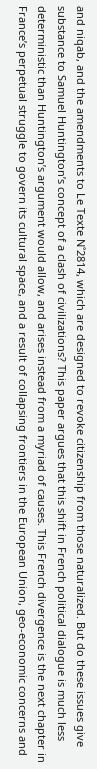and niqab, and the amendments to Le Texte N˚2814, which are designed to revoke citizenship from those naturalized. But do these issues give substance to Samuel Huntington’s concept of a clash of civilizations? This paper argues that this shift in French political dialogue is much less deterministic than Huntington’s argument would allow, and arises instead from a myriad of causes. This French divergence is the next chapter in France’s perpetual struggle to govern its cultural space, and a result of collapsing frontiers in the European Union, geo-economic concerns and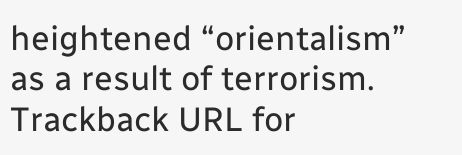heightened “orientalism” as a result of terrorism.
Trackback URL for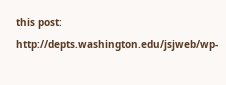this post: http://depts.washington.edu/jsjweb/wp-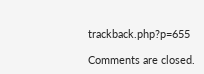trackback.php?p=655

Comments are closed.